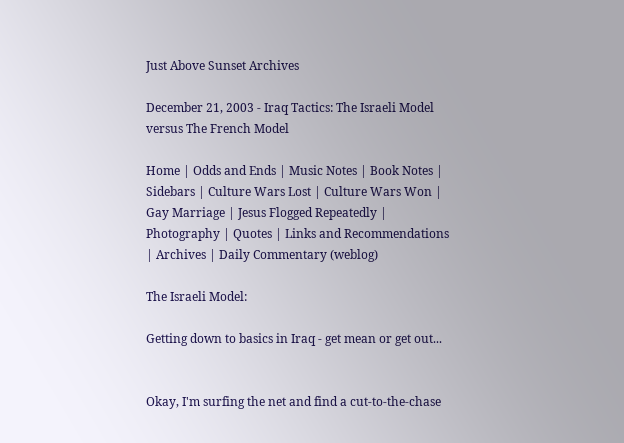Just Above Sunset Archives

December 21, 2003 - Iraq Tactics: The Israeli Model versus The French Model

Home | Odds and Ends | Music Notes | Book Notes | Sidebars | Culture Wars Lost | Culture Wars Won | Gay Marriage | Jesus Flogged Repeatedly | Photography | Quotes | Links and Recommendations | Archives | Daily Commentary (weblog)

The Israeli Model:

Getting down to basics in Iraq - get mean or get out...


Okay, I'm surfing the net and find a cut-to-the-chase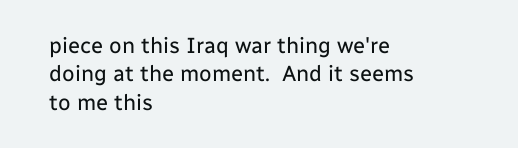piece on this Iraq war thing we're doing at the moment.  And it seems to me this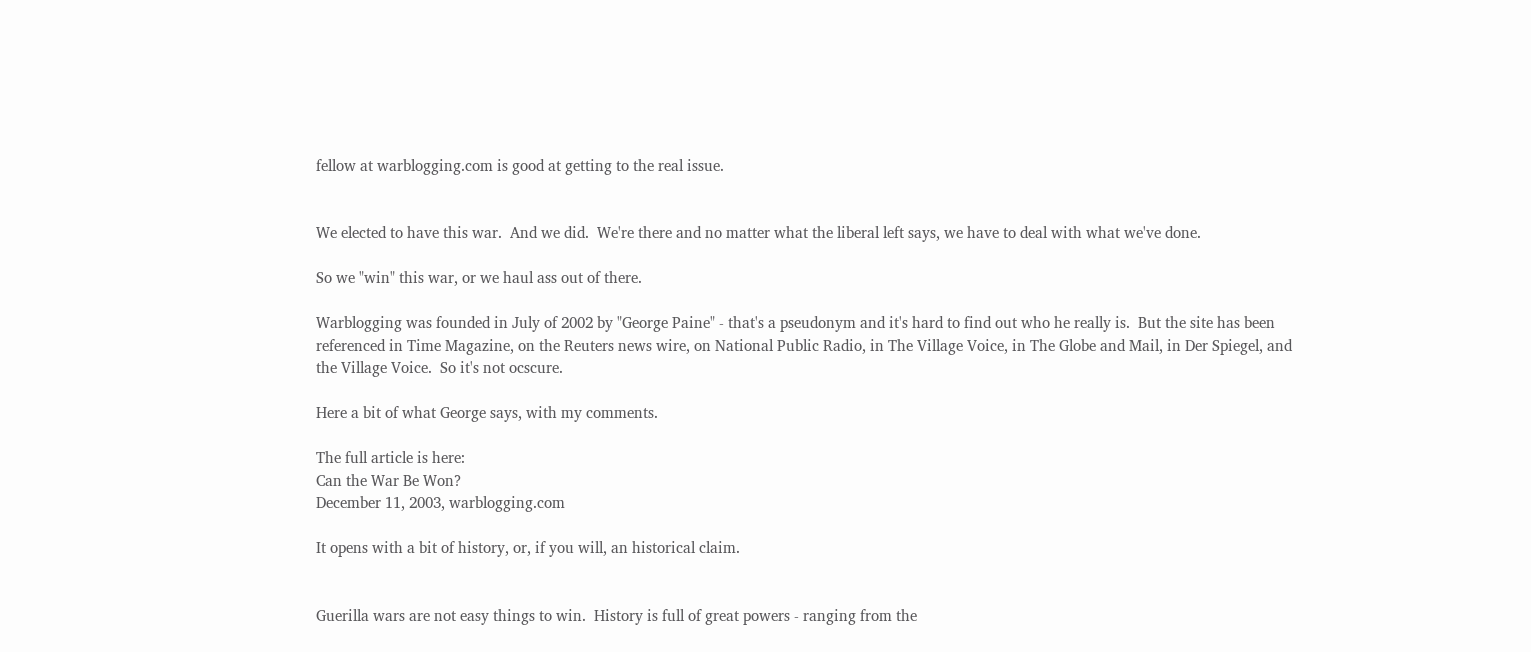fellow at warblogging.com is good at getting to the real issue.


We elected to have this war.  And we did.  We're there and no matter what the liberal left says, we have to deal with what we've done.

So we "win" this war, or we haul ass out of there.

Warblogging was founded in July of 2002 by "George Paine" - that's a pseudonym and it's hard to find out who he really is.  But the site has been referenced in Time Magazine, on the Reuters news wire, on National Public Radio, in The Village Voice, in The Globe and Mail, in Der Spiegel, and the Village Voice.  So it's not ocscure.

Here a bit of what George says, with my comments.

The full article is here:
Can the War Be Won?
December 11, 2003, warblogging.com

It opens with a bit of history, or, if you will, an historical claim.


Guerilla wars are not easy things to win.  History is full of great powers - ranging from the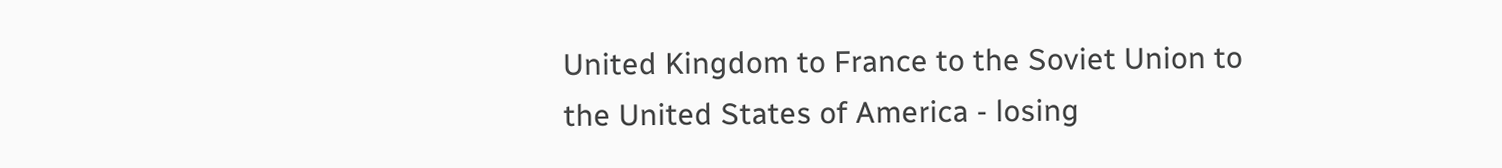United Kingdom to France to the Soviet Union to the United States of America - losing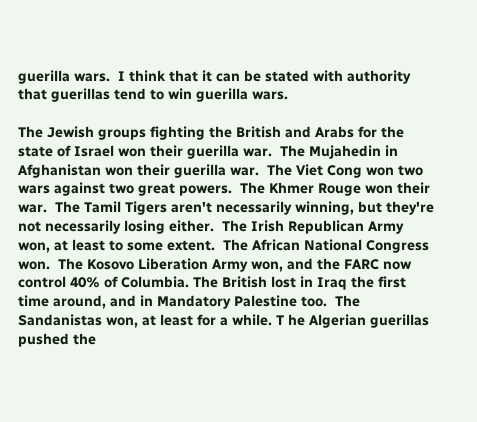guerilla wars.  I think that it can be stated with authority that guerillas tend to win guerilla wars.

The Jewish groups fighting the British and Arabs for the state of Israel won their guerilla war.  The Mujahedin in Afghanistan won their guerilla war.  The Viet Cong won two wars against two great powers.  The Khmer Rouge won their war.  The Tamil Tigers aren't necessarily winning, but they're not necessarily losing either.  The Irish Republican Army won, at least to some extent.  The African National Congress won.  The Kosovo Liberation Army won, and the FARC now control 40% of Columbia. The British lost in Iraq the first time around, and in Mandatory Palestine too.  The Sandanistas won, at least for a while. T he Algerian guerillas pushed the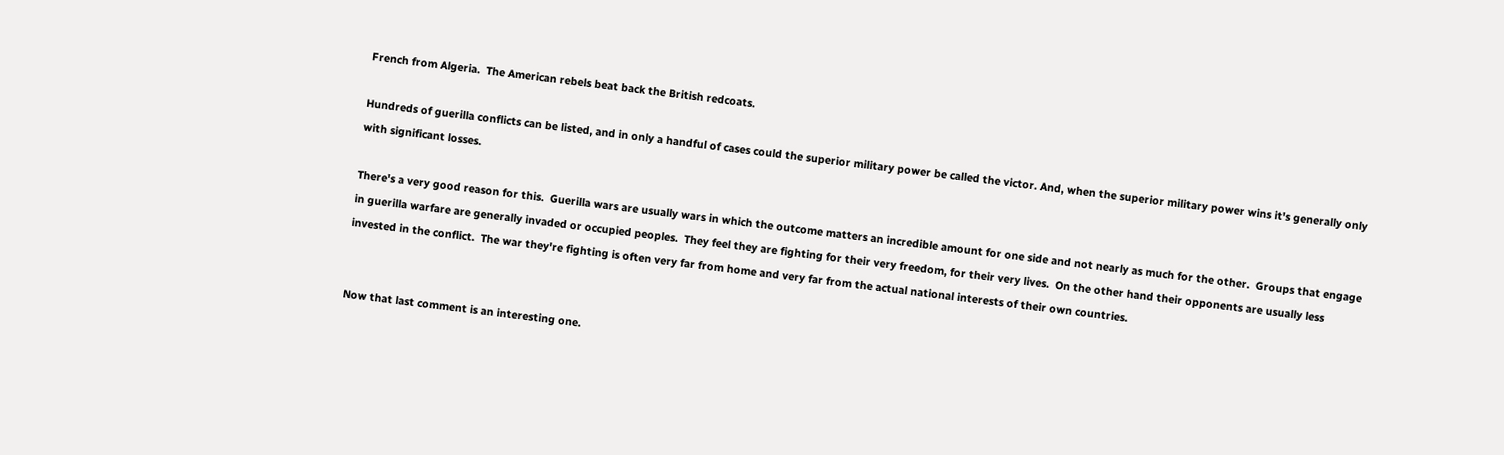French from Algeria.  The American rebels beat back the British redcoats.

Hundreds of guerilla conflicts can be listed, and in only a handful of cases could the superior military power be called the victor. And, when the superior military power wins it's generally only with significant losses.

There's a very good reason for this.  Guerilla wars are usually wars in which the outcome matters an incredible amount for one side and not nearly as much for the other.  Groups that engage in guerilla warfare are generally invaded or occupied peoples.  They feel they are fighting for their very freedom, for their very lives.  On the other hand their opponents are usually less invested in the conflict.  The war they're fighting is often very far from home and very far from the actual national interests of their own countries.


Now that last comment is an interesting one.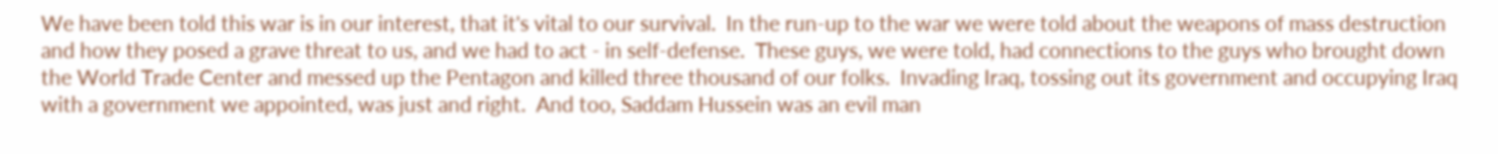We have been told this war is in our interest, that it's vital to our survival.  In the run-up to the war we were told about the weapons of mass destruction and how they posed a grave threat to us, and we had to act - in self-defense.  These guys, we were told, had connections to the guys who brought down the World Trade Center and messed up the Pentagon and killed three thousand of our folks.  Invading Iraq, tossing out its government and occupying Iraq with a government we appointed, was just and right.  And too, Saddam Hussein was an evil man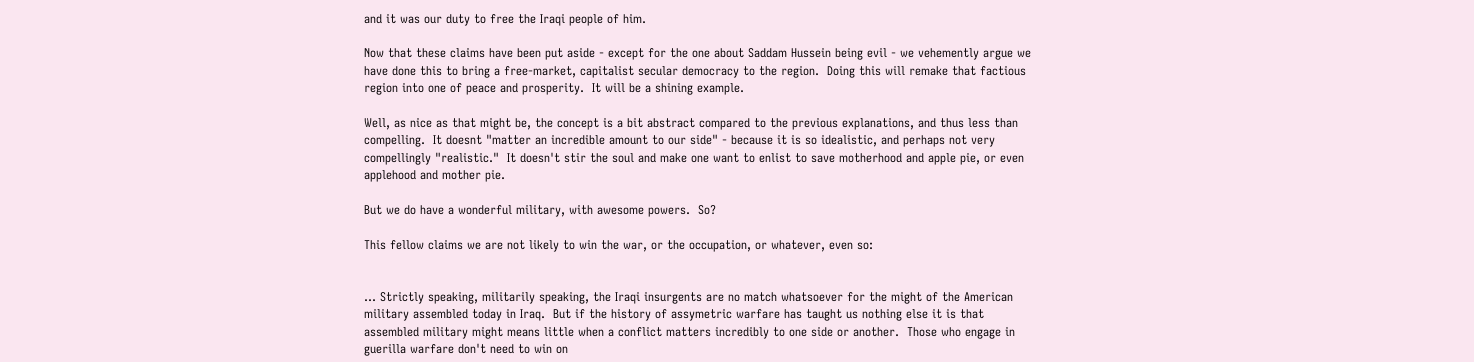and it was our duty to free the Iraqi people of him.

Now that these claims have been put aside - except for the one about Saddam Hussein being evil - we vehemently argue we have done this to bring a free-market, capitalist secular democracy to the region.  Doing this will remake that factious region into one of peace and prosperity.  It will be a shining example.

Well, as nice as that might be, the concept is a bit abstract compared to the previous explanations, and thus less than compelling.  It doesnt "matter an incredible amount to our side" - because it is so idealistic, and perhaps not very compellingly "realistic."  It doesn't stir the soul and make one want to enlist to save motherhood and apple pie, or even applehood and mother pie.

But we do have a wonderful military, with awesome powers.  So?

This fellow claims we are not likely to win the war, or the occupation, or whatever, even so:


... Strictly speaking, militarily speaking, the Iraqi insurgents are no match whatsoever for the might of the American military assembled today in Iraq.  But if the history of assymetric warfare has taught us nothing else it is that assembled military might means little when a conflict matters incredibly to one side or another.  Those who engage in guerilla warfare don't need to win on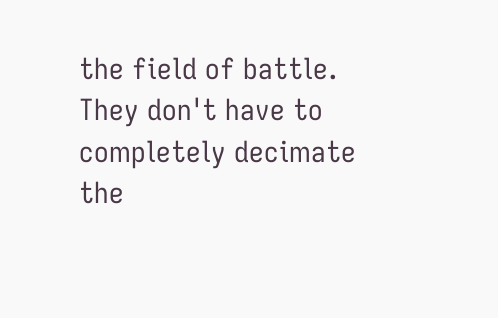the field of battle.  They don't have to completely decimate the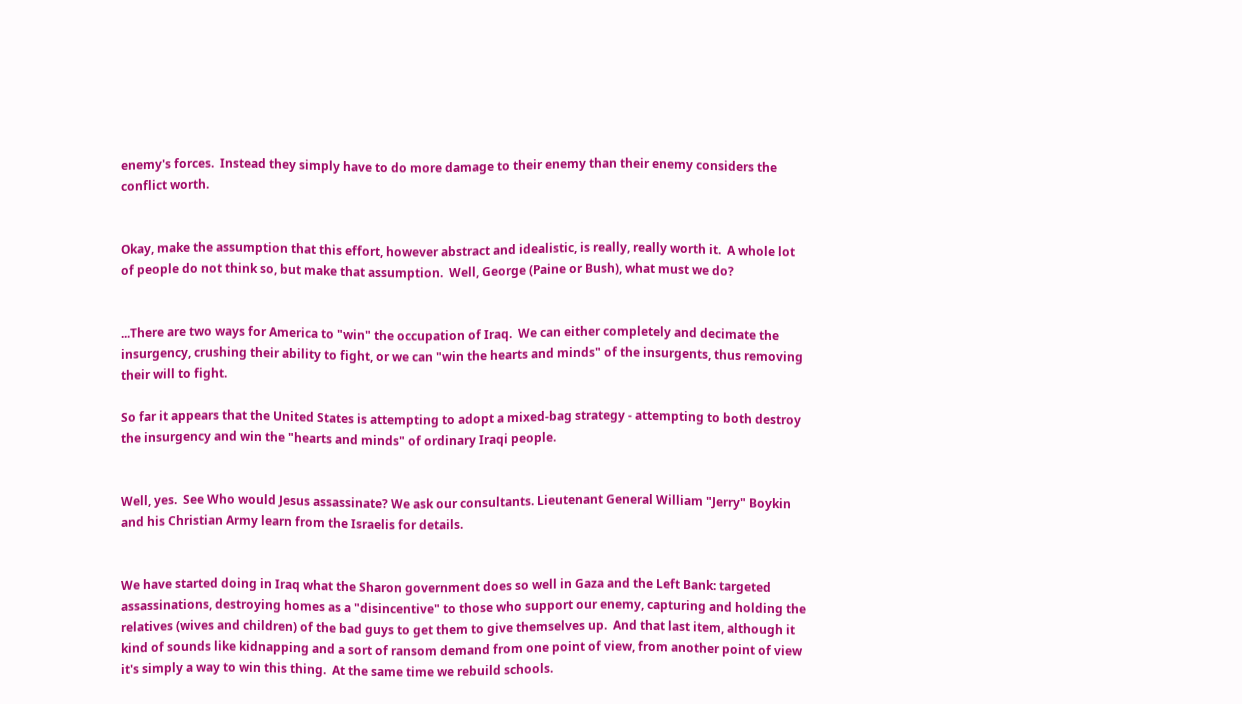enemy's forces.  Instead they simply have to do more damage to their enemy than their enemy considers the conflict worth.


Okay, make the assumption that this effort, however abstract and idealistic, is really, really worth it.  A whole lot of people do not think so, but make that assumption.  Well, George (Paine or Bush), what must we do?


...There are two ways for America to "win" the occupation of Iraq.  We can either completely and decimate the insurgency, crushing their ability to fight, or we can "win the hearts and minds" of the insurgents, thus removing their will to fight.

So far it appears that the United States is attempting to adopt a mixed-bag strategy - attempting to both destroy the insurgency and win the "hearts and minds" of ordinary Iraqi people.


Well, yes.  See Who would Jesus assassinate? We ask our consultants. Lieutenant General William "Jerry" Boykin and his Christian Army learn from the Israelis for details.


We have started doing in Iraq what the Sharon government does so well in Gaza and the Left Bank: targeted assassinations, destroying homes as a "disincentive" to those who support our enemy, capturing and holding the relatives (wives and children) of the bad guys to get them to give themselves up.  And that last item, although it kind of sounds like kidnapping and a sort of ransom demand from one point of view, from another point of view it's simply a way to win this thing.  At the same time we rebuild schools.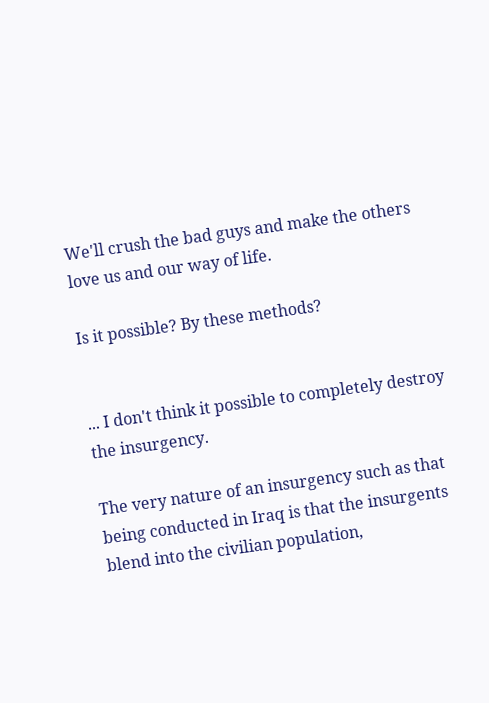We'll crush the bad guys and make the others love us and our way of life.

Is it possible? By these methods?


... I don't think it possible to completely destroy the insurgency.

The very nature of an insurgency such as that being conducted in Iraq is that the insurgents blend into the civilian population,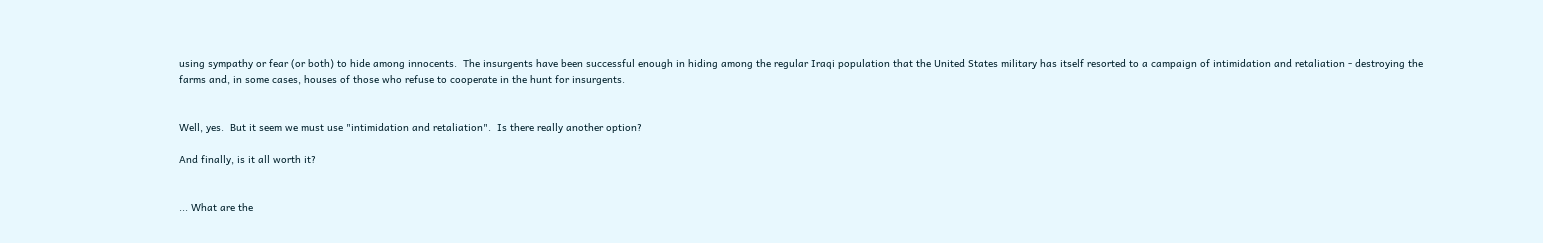using sympathy or fear (or both) to hide among innocents.  The insurgents have been successful enough in hiding among the regular Iraqi population that the United States military has itself resorted to a campaign of intimidation and retaliation - destroying the farms and, in some cases, houses of those who refuse to cooperate in the hunt for insurgents.


Well, yes.  But it seem we must use "intimidation and retaliation".  Is there really another option?

And finally, is it all worth it?


... What are the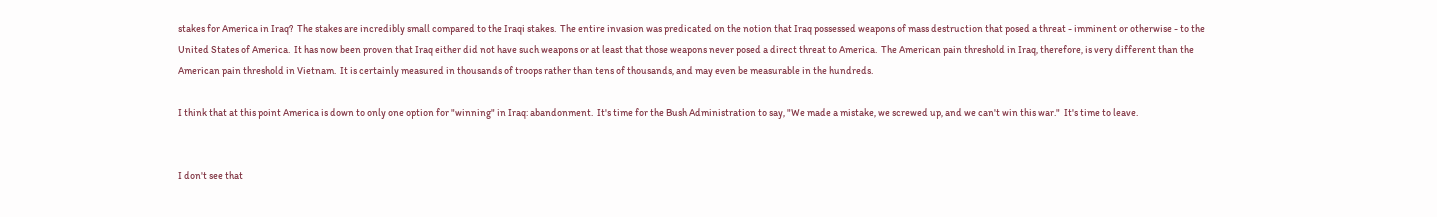stakes for America in Iraq?  The stakes are incredibly small compared to the Iraqi stakes.  The entire invasion was predicated on the notion that Iraq possessed weapons of mass destruction that posed a threat - imminent or otherwise - to the United States of America.  It has now been proven that Iraq either did not have such weapons or at least that those weapons never posed a direct threat to America.  The American pain threshold in Iraq, therefore, is very different than the American pain threshold in Vietnam.  It is certainly measured in thousands of troops rather than tens of thousands, and may even be measurable in the hundreds.

I think that at this point America is down to only one option for "winning" in Iraq: abandonment.  It's time for the Bush Administration to say, "We made a mistake, we screwed up, and we can't win this war."  It's time to leave.


I don't see that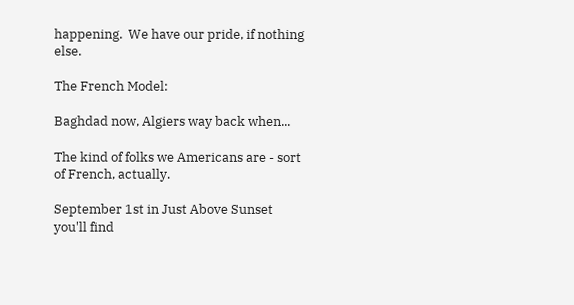happening.  We have our pride, if nothing else.

The French Model:

Baghdad now, Algiers way back when...

The kind of folks we Americans are - sort of French, actually.

September 1st in Just Above Sunset you'll find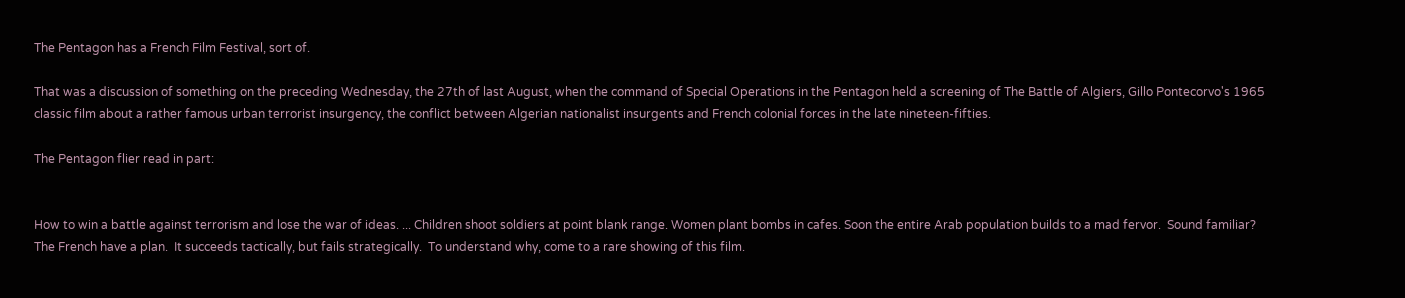The Pentagon has a French Film Festival, sort of.

That was a discussion of something on the preceding Wednesday, the 27th of last August, when the command of Special Operations in the Pentagon held a screening of The Battle of Algiers, Gillo Pontecorvo's 1965 classic film about a rather famous urban terrorist insurgency, the conflict between Algerian nationalist insurgents and French colonial forces in the late nineteen-fifties.

The Pentagon flier read in part:


How to win a battle against terrorism and lose the war of ideas. ... Children shoot soldiers at point blank range. Women plant bombs in cafes. Soon the entire Arab population builds to a mad fervor.  Sound familiar?  The French have a plan.  It succeeds tactically, but fails strategically.  To understand why, come to a rare showing of this film.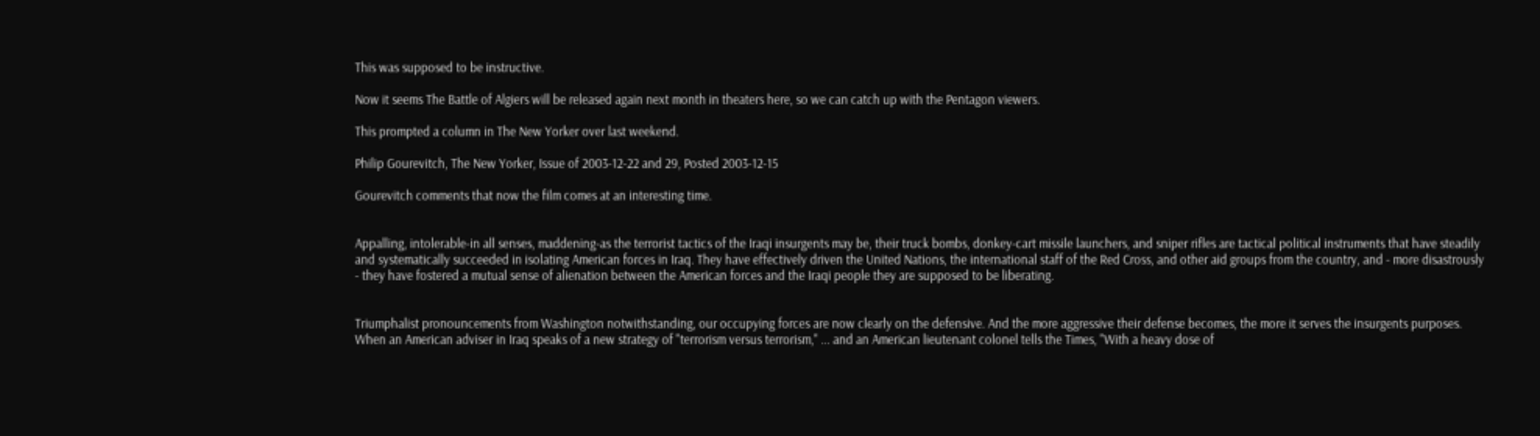This was supposed to be instructive.

Now it seems The Battle of Algiers will be released again next month in theaters here, so we can catch up with the Pentagon viewers.

This prompted a column in The New Yorker over last weekend.

Philip Gourevitch, The New Yorker, Issue of 2003-12-22 and 29, Posted 2003-12-15

Gourevitch comments that now the film comes at an interesting time.


Appalling, intolerable-in all senses, maddening-as the terrorist tactics of the Iraqi insurgents may be, their truck bombs, donkey-cart missile launchers, and sniper rifles are tactical political instruments that have steadily and systematically succeeded in isolating American forces in Iraq. They have effectively driven the United Nations, the international staff of the Red Cross, and other aid groups from the country, and - more disastrously - they have fostered a mutual sense of alienation between the American forces and the Iraqi people they are supposed to be liberating.


Triumphalist pronouncements from Washington notwithstanding, our occupying forces are now clearly on the defensive. And the more aggressive their defense becomes, the more it serves the insurgents purposes. When an American adviser in Iraq speaks of a new strategy of "terrorism versus terrorism," ... and an American lieutenant colonel tells the Times, "With a heavy dose of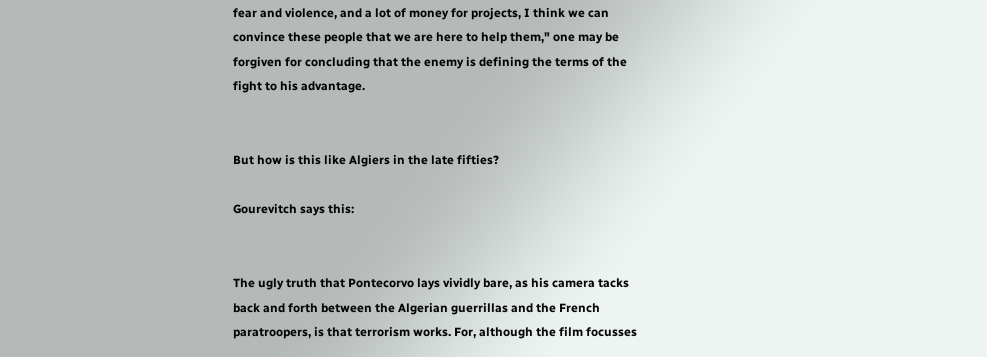fear and violence, and a lot of money for projects, I think we can convince these people that we are here to help them," one may be forgiven for concluding that the enemy is defining the terms of the fight to his advantage.


But how is this like Algiers in the late fifties?

Gourevitch says this:


The ugly truth that Pontecorvo lays vividly bare, as his camera tacks back and forth between the Algerian guerrillas and the French paratroopers, is that terrorism works. For, although the film focusses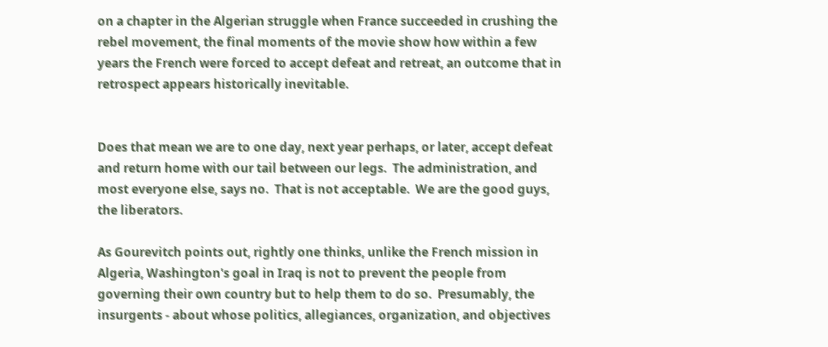on a chapter in the Algerian struggle when France succeeded in crushing the rebel movement, the final moments of the movie show how within a few years the French were forced to accept defeat and retreat, an outcome that in retrospect appears historically inevitable.


Does that mean we are to one day, next year perhaps, or later, accept defeat and return home with our tail between our legs.  The administration, and most everyone else, says no.  That is not acceptable.  We are the good guys, the liberators.

As Gourevitch points out, rightly one thinks, unlike the French mission in Algeria, Washington's goal in Iraq is not to prevent the people from governing their own country but to help them to do so.  Presumably, the insurgents - about whose politics, allegiances, organization, and objectives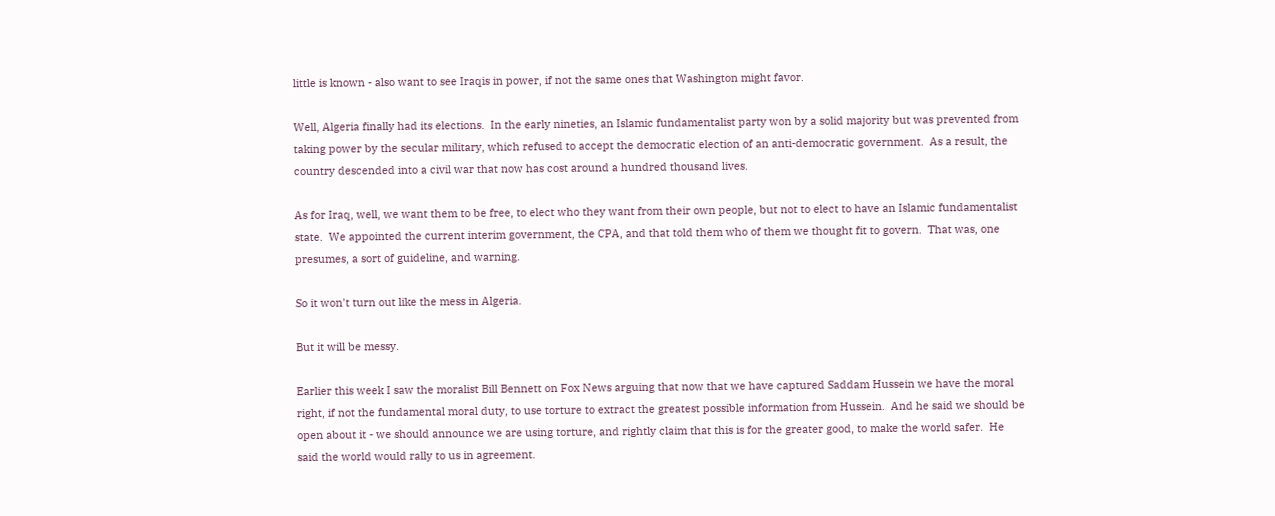little is known - also want to see Iraqis in power, if not the same ones that Washington might favor.

Well, Algeria finally had its elections.  In the early nineties, an Islamic fundamentalist party won by a solid majority but was prevented from taking power by the secular military, which refused to accept the democratic election of an anti-democratic government.  As a result, the country descended into a civil war that now has cost around a hundred thousand lives.

As for Iraq, well, we want them to be free, to elect who they want from their own people, but not to elect to have an Islamic fundamentalist state.  We appointed the current interim government, the CPA, and that told them who of them we thought fit to govern.  That was, one presumes, a sort of guideline, and warning.

So it won't turn out like the mess in Algeria.

But it will be messy.

Earlier this week I saw the moralist Bill Bennett on Fox News arguing that now that we have captured Saddam Hussein we have the moral right, if not the fundamental moral duty, to use torture to extract the greatest possible information from Hussein.  And he said we should be open about it - we should announce we are using torture, and rightly claim that this is for the greater good, to make the world safer.  He said the world would rally to us in agreement.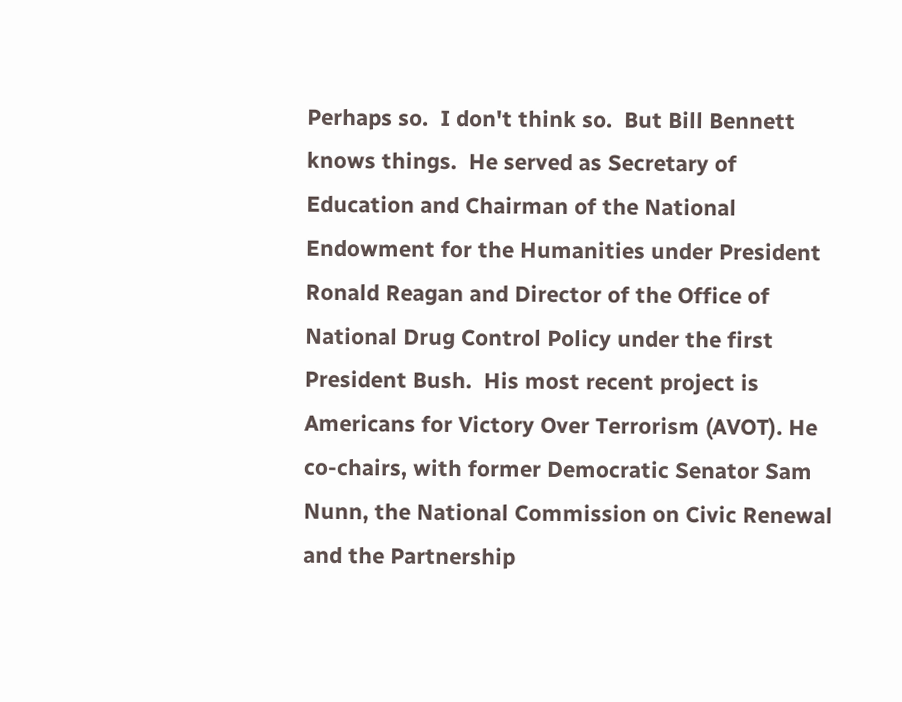Perhaps so.  I don't think so.  But Bill Bennett knows things.  He served as Secretary of Education and Chairman of the National Endowment for the Humanities under President Ronald Reagan and Director of the Office of National Drug Control Policy under the first President Bush.  His most recent project is Americans for Victory Over Terrorism (AVOT). He co-chairs, with former Democratic Senator Sam Nunn, the National Commission on Civic Renewal and the Partnership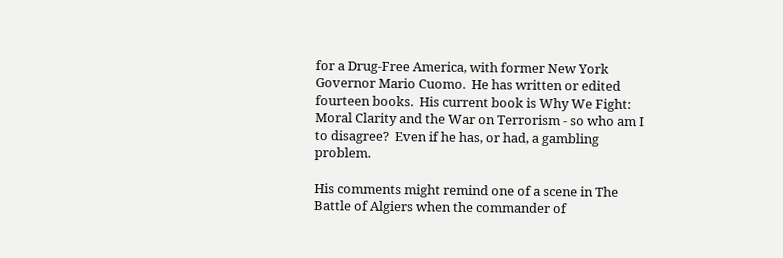for a Drug-Free America, with former New York Governor Mario Cuomo.  He has written or edited fourteen books.  His current book is Why We Fight: Moral Clarity and the War on Terrorism - so who am I to disagree?  Even if he has, or had, a gambling problem.

His comments might remind one of a scene in The Battle of Algiers when the commander of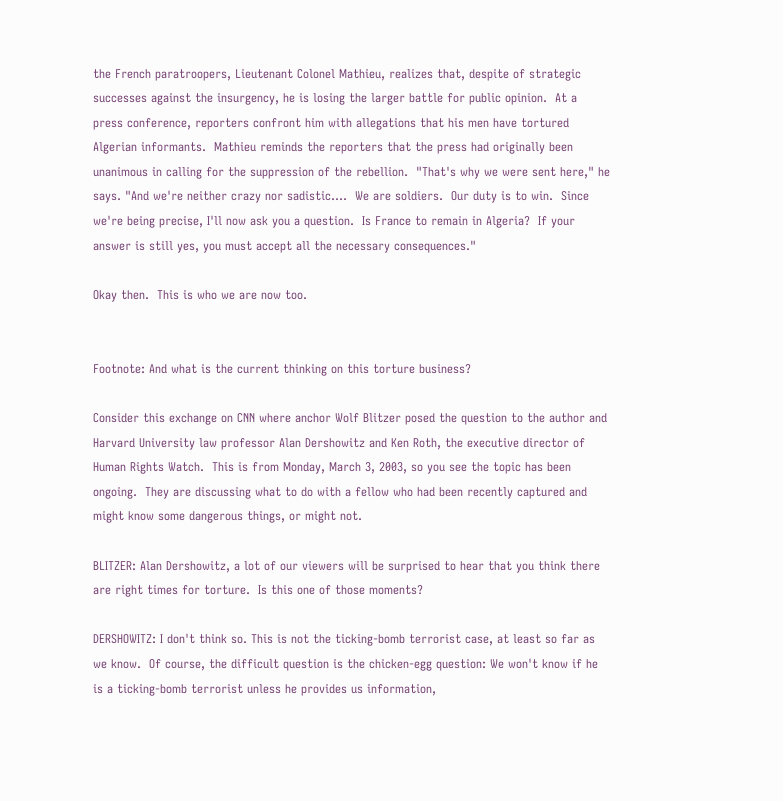the French paratroopers, Lieutenant Colonel Mathieu, realizes that, despite of strategic successes against the insurgency, he is losing the larger battle for public opinion.  At a press conference, reporters confront him with allegations that his men have tortured Algerian informants.  Mathieu reminds the reporters that the press had originally been unanimous in calling for the suppression of the rebellion.  "That's why we were sent here," he says. "And we're neither crazy nor sadistic....  We are soldiers.  Our duty is to win.  Since we're being precise, I'll now ask you a question.  Is France to remain in Algeria?  If your answer is still yes, you must accept all the necessary consequences."

Okay then.  This is who we are now too.


Footnote: And what is the current thinking on this torture business?

Consider this exchange on CNN where anchor Wolf Blitzer posed the question to the author and Harvard University law professor Alan Dershowitz and Ken Roth, the executive director of Human Rights Watch.  This is from Monday, March 3, 2003, so you see the topic has been ongoing.  They are discussing what to do with a fellow who had been recently captured and might know some dangerous things, or might not.

BLITZER: Alan Dershowitz, a lot of our viewers will be surprised to hear that you think there are right times for torture.  Is this one of those moments?

DERSHOWITZ: I don't think so. This is not the ticking-bomb terrorist case, at least so far as we know.  Of course, the difficult question is the chicken-egg question: We won't know if he is a ticking-bomb terrorist unless he provides us information,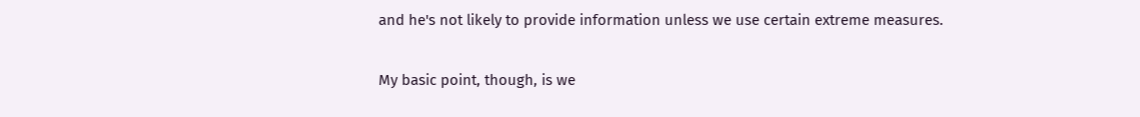and he's not likely to provide information unless we use certain extreme measures.

My basic point, though, is we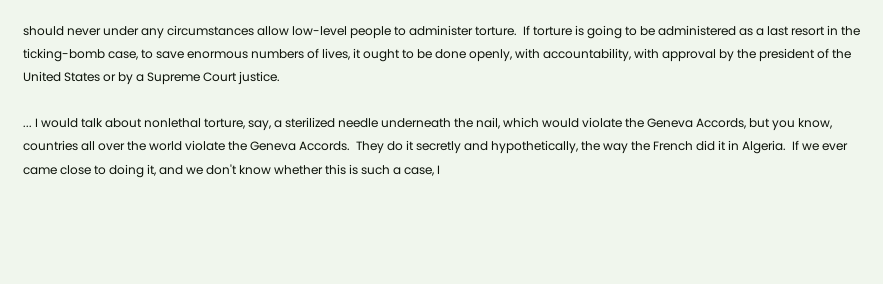should never under any circumstances allow low-level people to administer torture.  If torture is going to be administered as a last resort in the ticking-bomb case, to save enormous numbers of lives, it ought to be done openly, with accountability, with approval by the president of the United States or by a Supreme Court justice.

... I would talk about nonlethal torture, say, a sterilized needle underneath the nail, which would violate the Geneva Accords, but you know, countries all over the world violate the Geneva Accords.  They do it secretly and hypothetically, the way the French did it in Algeria.  If we ever came close to doing it, and we don't know whether this is such a case, I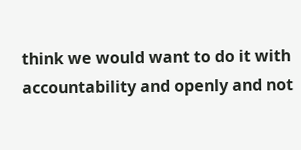think we would want to do it with accountability and openly and not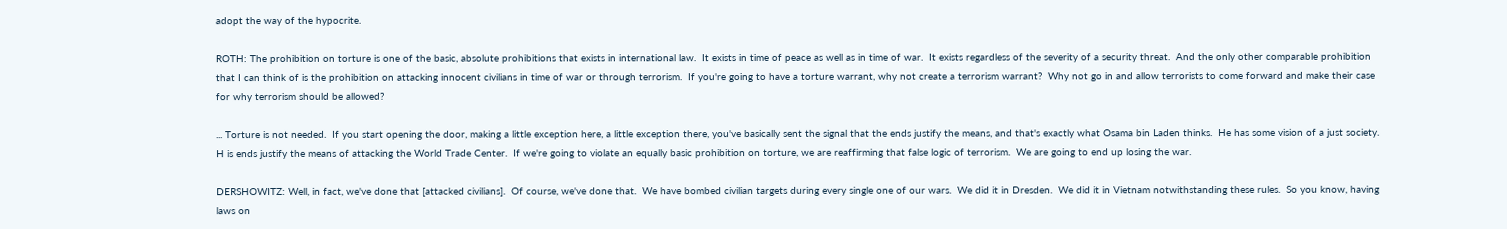adopt the way of the hypocrite.

ROTH: The prohibition on torture is one of the basic, absolute prohibitions that exists in international law.  It exists in time of peace as well as in time of war.  It exists regardless of the severity of a security threat.  And the only other comparable prohibition that I can think of is the prohibition on attacking innocent civilians in time of war or through terrorism.  If you're going to have a torture warrant, why not create a terrorism warrant?  Why not go in and allow terrorists to come forward and make their case for why terrorism should be allowed?

... Torture is not needed.  If you start opening the door, making a little exception here, a little exception there, you've basically sent the signal that the ends justify the means, and that's exactly what Osama bin Laden thinks.  He has some vision of a just society. H is ends justify the means of attacking the World Trade Center.  If we're going to violate an equally basic prohibition on torture, we are reaffirming that false logic of terrorism.  We are going to end up losing the war.

DERSHOWITZ: Well, in fact, we've done that [attacked civilians].  Of course, we've done that.  We have bombed civilian targets during every single one of our wars.  We did it in Dresden.  We did it in Vietnam notwithstanding these rules.  So you know, having laws on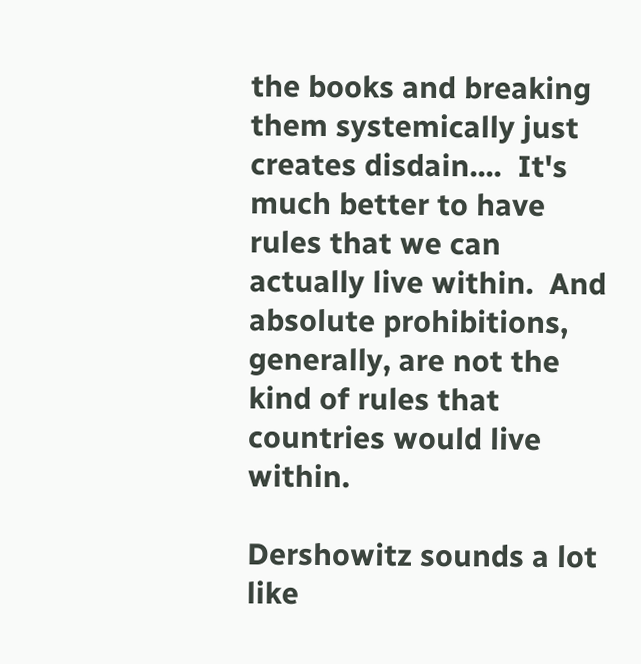the books and breaking them systemically just creates disdain....  It's much better to have rules that we can actually live within.  And absolute prohibitions, generally, are not the kind of rules that countries would live within.

Dershowitz sounds a lot like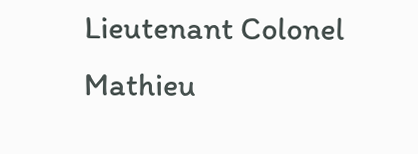Lieutenant Colonel Mathieu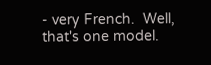- very French.  Well, that's one model.